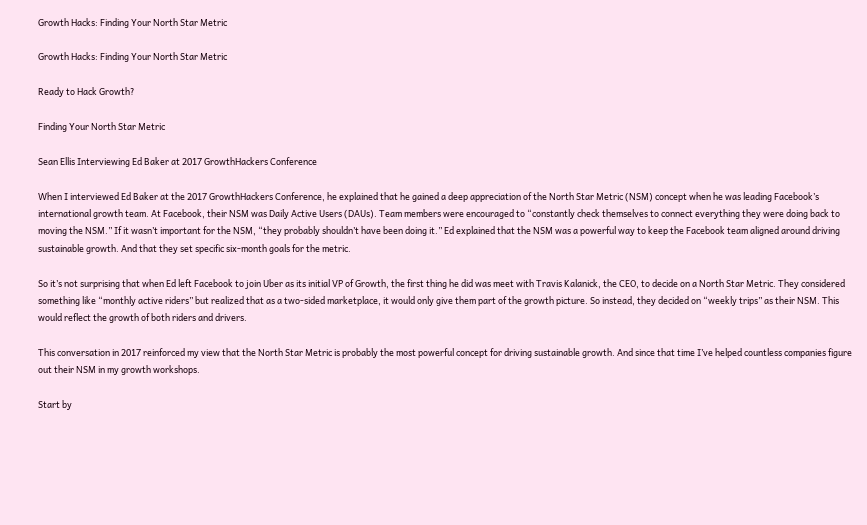Growth Hacks: Finding Your North Star Metric

Growth Hacks: Finding Your North Star Metric

Ready to Hack Growth?

Finding Your North Star Metric

Sean Ellis Interviewing Ed Baker at 2017 GrowthHackers Conference

When I interviewed Ed Baker at the 2017 GrowthHackers Conference, he explained that he gained a deep appreciation of the North Star Metric (NSM) concept when he was leading Facebook’s international growth team. At Facebook, their NSM was Daily Active Users (DAUs). Team members were encouraged to “constantly check themselves to connect everything they were doing back to moving the NSM.” If it wasn’t important for the NSM, “they probably shouldn’t have been doing it.” Ed explained that the NSM was a powerful way to keep the Facebook team aligned around driving sustainable growth. And that they set specific six-month goals for the metric.

So it’s not surprising that when Ed left Facebook to join Uber as its initial VP of Growth, the first thing he did was meet with Travis Kalanick, the CEO, to decide on a North Star Metric. They considered something like “monthly active riders” but realized that as a two-sided marketplace, it would only give them part of the growth picture. So instead, they decided on “weekly trips” as their NSM. This would reflect the growth of both riders and drivers.

This conversation in 2017 reinforced my view that the North Star Metric is probably the most powerful concept for driving sustainable growth. And since that time I’ve helped countless companies figure out their NSM in my growth workshops.

Start by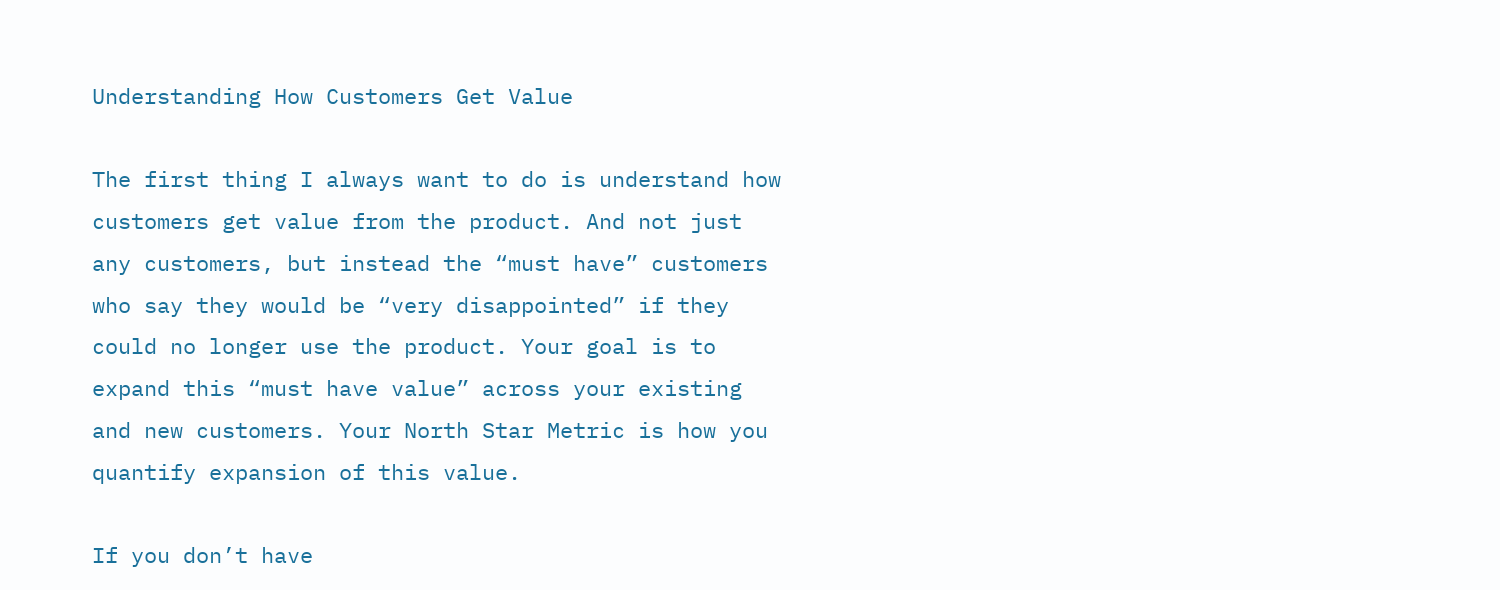Understanding How Customers Get Value

The first thing I always want to do is understand how customers get value from the product. And not just any customers, but instead the “must have” customers who say they would be “very disappointed” if they could no longer use the product. Your goal is to expand this “must have value” across your existing and new customers. Your North Star Metric is how you quantify expansion of this value.

If you don’t have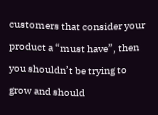customers that consider your product a “must have”, then you shouldn’t be trying to grow and should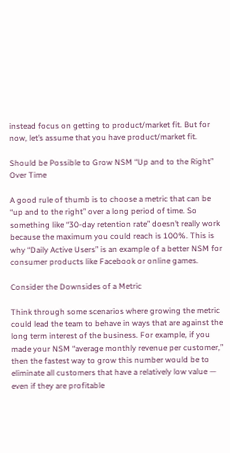instead focus on getting to product/market fit. But for now, let’s assume that you have product/market fit.

Should be Possible to Grow NSM “Up and to the Right” Over Time

A good rule of thumb is to choose a metric that can be “up and to the right” over a long period of time. So something like “30-day retention rate” doesn’t really work because the maximum you could reach is 100%. This is why “Daily Active Users” is an example of a better NSM for consumer products like Facebook or online games.

Consider the Downsides of a Metric

Think through some scenarios where growing the metric could lead the team to behave in ways that are against the long term interest of the business. For example, if you made your NSM “average monthly revenue per customer,” then the fastest way to grow this number would be to eliminate all customers that have a relatively low value — even if they are profitable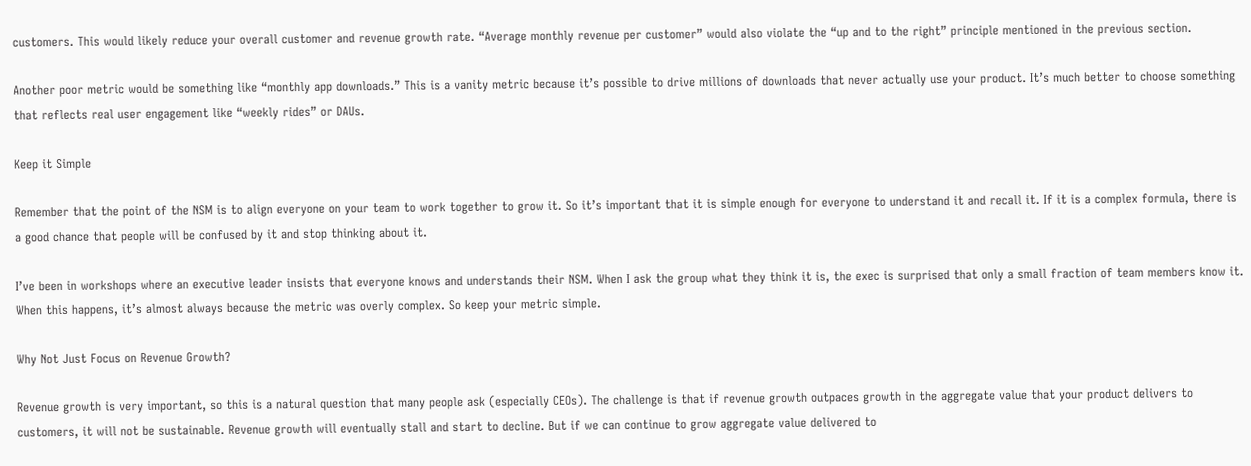customers. This would likely reduce your overall customer and revenue growth rate. “Average monthly revenue per customer” would also violate the “up and to the right” principle mentioned in the previous section.

Another poor metric would be something like “monthly app downloads.” This is a vanity metric because it’s possible to drive millions of downloads that never actually use your product. It’s much better to choose something that reflects real user engagement like “weekly rides” or DAUs.

Keep it Simple

Remember that the point of the NSM is to align everyone on your team to work together to grow it. So it’s important that it is simple enough for everyone to understand it and recall it. If it is a complex formula, there is a good chance that people will be confused by it and stop thinking about it.

I’ve been in workshops where an executive leader insists that everyone knows and understands their NSM. When I ask the group what they think it is, the exec is surprised that only a small fraction of team members know it. When this happens, it’s almost always because the metric was overly complex. So keep your metric simple.

Why Not Just Focus on Revenue Growth?

Revenue growth is very important, so this is a natural question that many people ask (especially CEOs). The challenge is that if revenue growth outpaces growth in the aggregate value that your product delivers to customers, it will not be sustainable. Revenue growth will eventually stall and start to decline. But if we can continue to grow aggregate value delivered to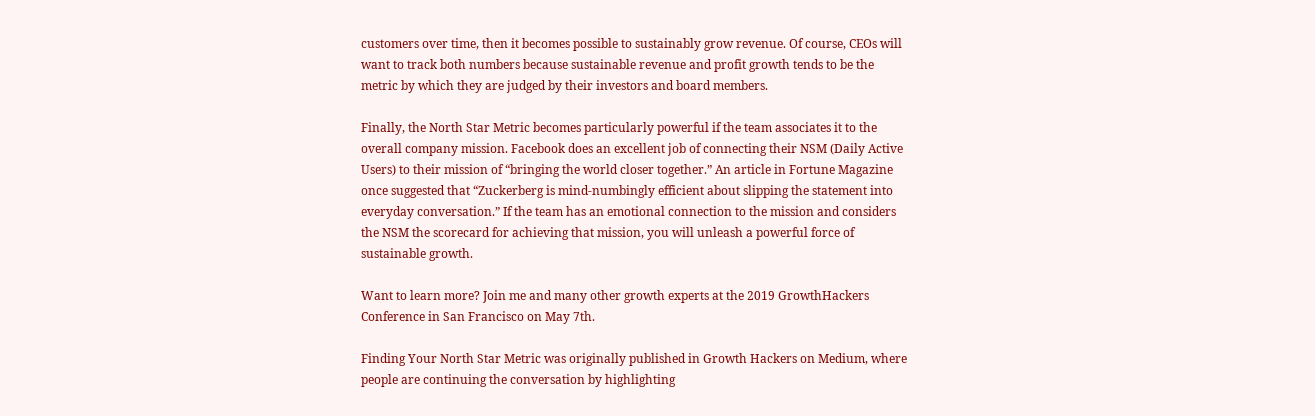customers over time, then it becomes possible to sustainably grow revenue. Of course, CEOs will want to track both numbers because sustainable revenue and profit growth tends to be the metric by which they are judged by their investors and board members.

Finally, the North Star Metric becomes particularly powerful if the team associates it to the overall company mission. Facebook does an excellent job of connecting their NSM (Daily Active Users) to their mission of “bringing the world closer together.” An article in Fortune Magazine once suggested that “Zuckerberg is mind-numbingly efficient about slipping the statement into everyday conversation.” If the team has an emotional connection to the mission and considers the NSM the scorecard for achieving that mission, you will unleash a powerful force of sustainable growth.

Want to learn more? Join me and many other growth experts at the 2019 GrowthHackers Conference in San Francisco on May 7th.

Finding Your North Star Metric was originally published in Growth Hackers on Medium, where people are continuing the conversation by highlighting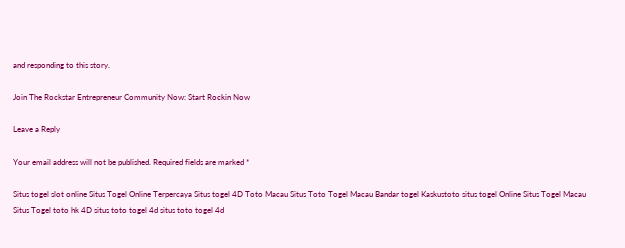and responding to this story.

Join The Rockstar Entrepreneur Community Now: Start Rockin Now

Leave a Reply

Your email address will not be published. Required fields are marked *

Situs togel slot online Situs Togel Online Terpercaya Situs togel 4D Toto Macau Situs Toto Togel Macau Bandar togel Kaskustoto situs togel Online Situs Togel Macau Situs Togel toto hk 4D situs toto togel 4d situs toto togel 4d